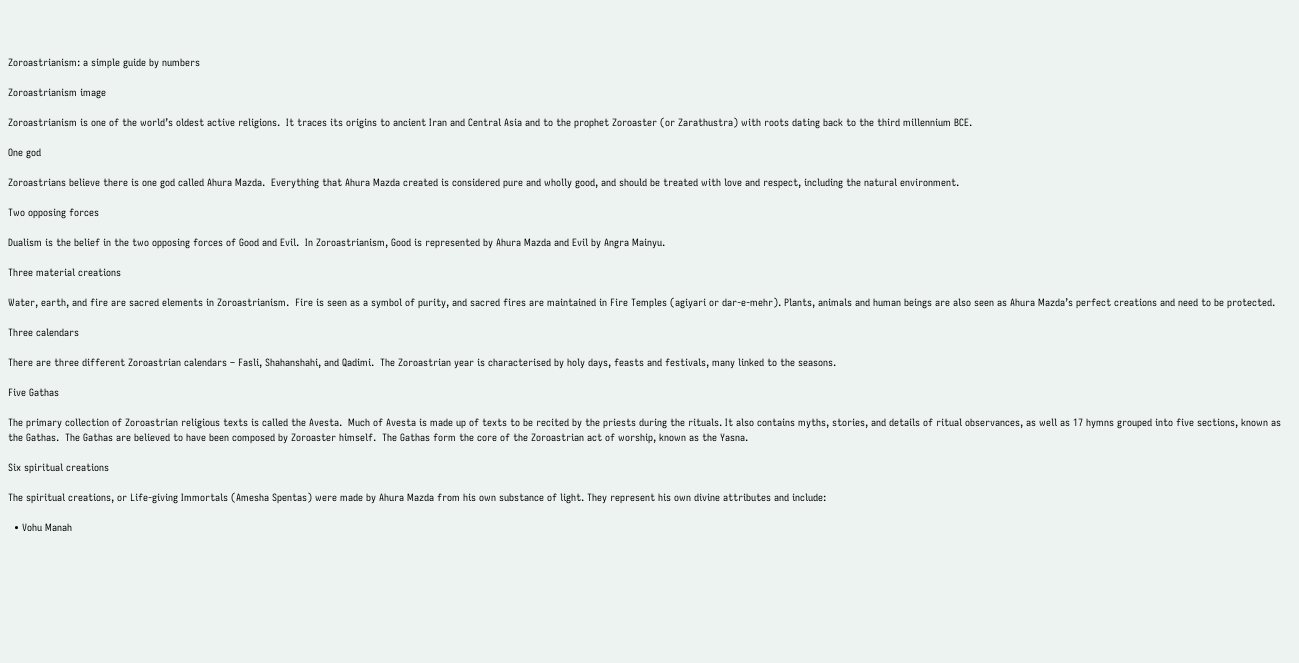Zoroastrianism: a simple guide by numbers

Zoroastrianism image

Zoroastrianism is one of the world’s oldest active religions.  It traces its origins to ancient Iran and Central Asia and to the prophet Zoroaster (or Zarathustra) with roots dating back to the third millennium BCE.

One god

Zoroastrians believe there is one god called Ahura Mazda.  Everything that Ahura Mazda created is considered pure and wholly good, and should be treated with love and respect, including the natural environment.

Two opposing forces

Dualism is the belief in the two opposing forces of Good and Evil.  In Zoroastrianism, Good is represented by Ahura Mazda and Evil by Angra Mainyu.

Three material creations

Water, earth, and fire are sacred elements in Zoroastrianism.  Fire is seen as a symbol of purity, and sacred fires are maintained in Fire Temples (agiyari or dar-e-mehr). Plants, animals and human beings are also seen as Ahura Mazda’s perfect creations and need to be protected.

Three calendars

There are three different Zoroastrian calendars – Fasli, Shahanshahi, and Qadimi.  The Zoroastrian year is characterised by holy days, feasts and festivals, many linked to the seasons.

Five Gathas

The primary collection of Zoroastrian religious texts is called the Avesta.  Much of Avesta is made up of texts to be recited by the priests during the rituals. It also contains myths, stories, and details of ritual observances, as well as 17 hymns grouped into five sections, known as the Gathas.  The Gathas are believed to have been composed by Zoroaster himself.  The Gathas form the core of the Zoroastrian act of worship, known as the Yasna.

Six spiritual creations

The spiritual creations, or Life-giving Immortals (Amesha Spentas) were made by Ahura Mazda from his own substance of light. They represent his own divine attributes and include:

  • Vohu Manah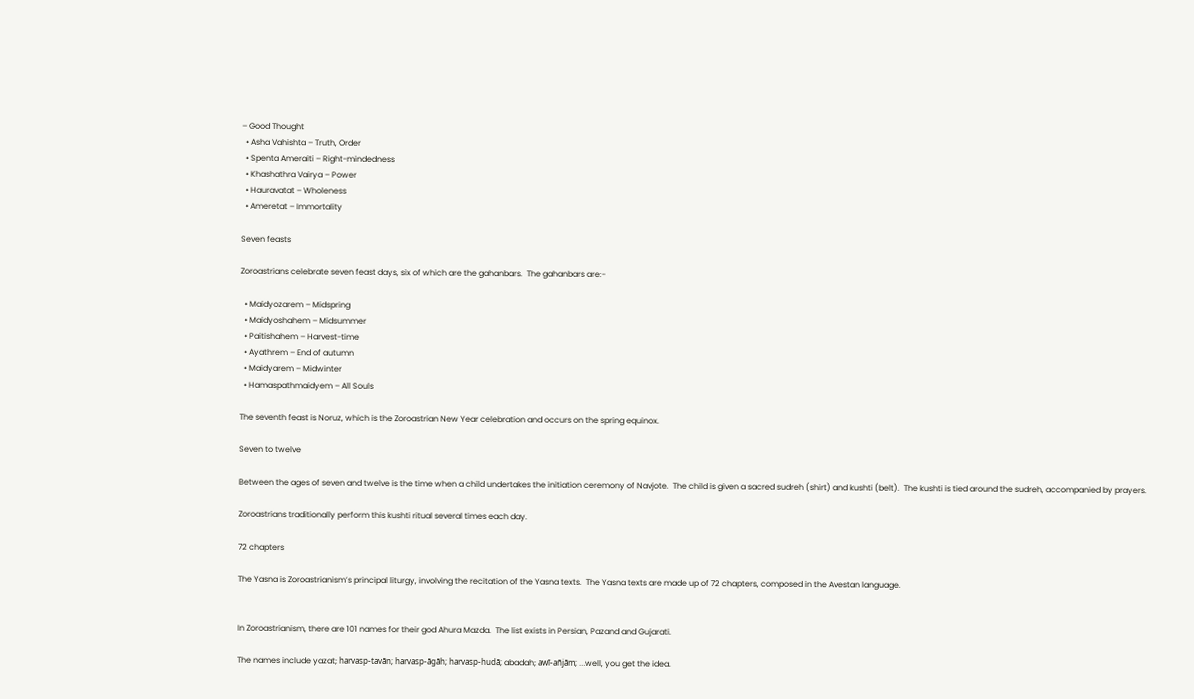– Good Thought
  • Asha Vahishta – Truth, Order
  • Spenta Ameraiti – Right-mindedness
  • Khashathra Vairya – Power
  • Hauravatat – Wholeness
  • Ameretat – Immortality

Seven feasts

Zoroastrians celebrate seven feast days, six of which are the gahanbars.  The gahanbars are:-

  • Maidyozarem – Midspring
  • Maidyoshahem – Midsummer
  • Paitishahem – Harvest-time
  • Ayathrem – End of autumn
  • Maidyarem – Midwinter
  • Hamaspathmaidyem – All Souls

The seventh feast is Noruz, which is the Zoroastrian New Year celebration and occurs on the spring equinox.

Seven to twelve

Between the ages of seven and twelve is the time when a child undertakes the initiation ceremony of Navjote.  The child is given a sacred sudreh (shirt) and kushti (belt).  The kushti is tied around the sudreh, accompanied by prayers.

Zoroastrians traditionally perform this kushti ritual several times each day.

72 chapters

The Yasna is Zoroastrianism’s principal liturgy, involving the recitation of the Yasna texts.  The Yasna texts are made up of 72 chapters, composed in the Avestan language.


In Zoroastrianism, there are 101 names for their god Ahura Mazda.  The list exists in Persian, Pazand and Gujarati.

The names include yazat; harvasp-tavān; harvasp-āgāh; harvasp-hudā; abadah; awī-añjām; …well, you get the idea.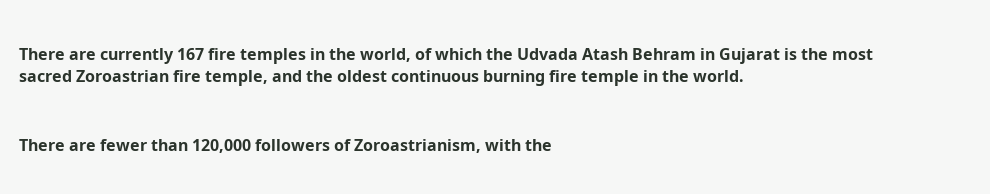There are currently 167 fire temples in the world, of which the Udvada Atash Behram in Gujarat is the most sacred Zoroastrian fire temple, and the oldest continuous burning fire temple in the world.


There are fewer than 120,000 followers of Zoroastrianism, with the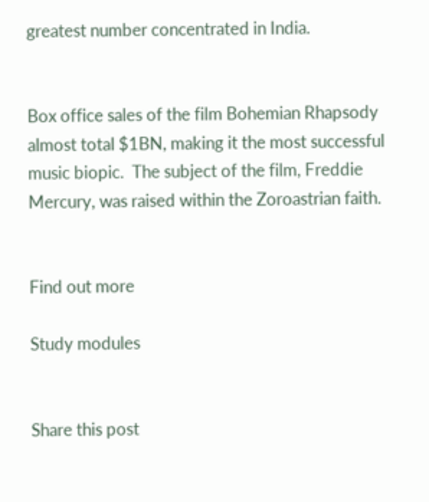greatest number concentrated in India.


Box office sales of the film Bohemian Rhapsody almost total $1BN, making it the most successful music biopic.  The subject of the film, Freddie Mercury, was raised within the Zoroastrian faith.


Find out more

Study modules


Share this post